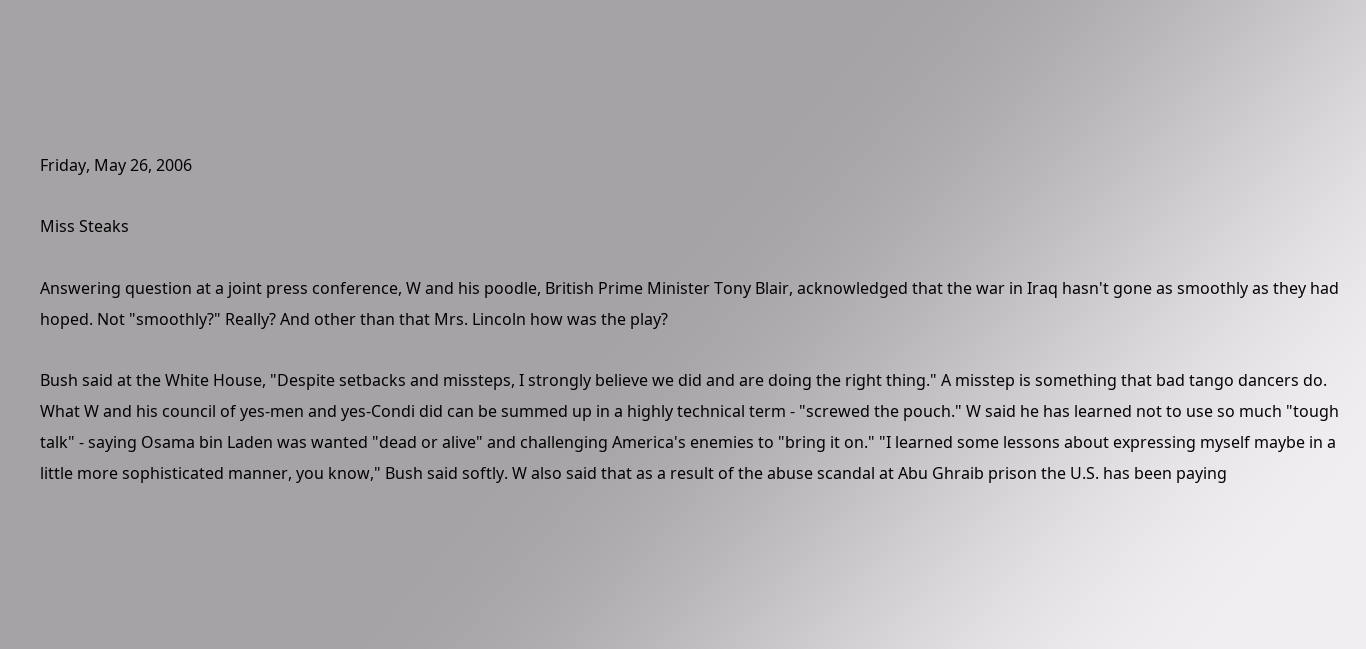Friday, May 26, 2006

Miss Steaks

Answering question at a joint press conference, W and his poodle, British Prime Minister Tony Blair, acknowledged that the war in Iraq hasn't gone as smoothly as they had hoped. Not "smoothly?" Really? And other than that Mrs. Lincoln how was the play?

Bush said at the White House, "Despite setbacks and missteps, I strongly believe we did and are doing the right thing." A misstep is something that bad tango dancers do. What W and his council of yes-men and yes-Condi did can be summed up in a highly technical term - "screwed the pouch." W said he has learned not to use so much "tough talk" - saying Osama bin Laden was wanted "dead or alive" and challenging America's enemies to "bring it on." "I learned some lessons about expressing myself maybe in a little more sophisticated manner, you know," Bush said softly. W also said that as a result of the abuse scandal at Abu Ghraib prison the U.S. has been paying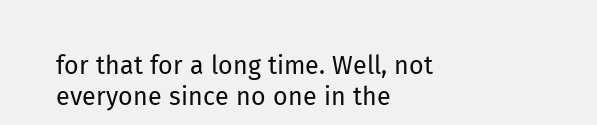for that for a long time. Well, not everyone since no one in the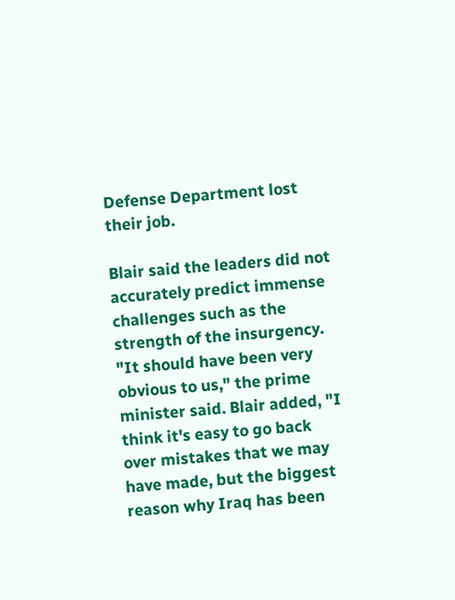Defense Department lost their job.

Blair said the leaders did not accurately predict immense challenges such as the strength of the insurgency. "It should have been very obvious to us," the prime minister said. Blair added, "I think it's easy to go back over mistakes that we may have made, but the biggest reason why Iraq has been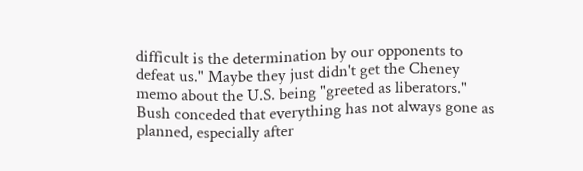difficult is the determination by our opponents to defeat us." Maybe they just didn't get the Cheney memo about the U.S. being "greeted as liberators." Bush conceded that everything has not always gone as planned, especially after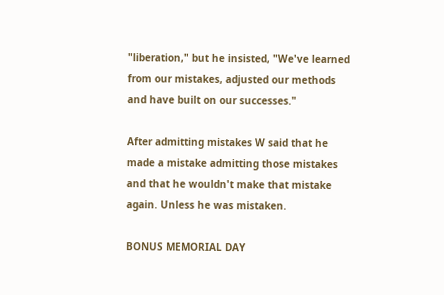"liberation," but he insisted, "We've learned from our mistakes, adjusted our methods and have built on our successes."

After admitting mistakes W said that he made a mistake admitting those mistakes and that he wouldn't make that mistake again. Unless he was mistaken.

BONUS MEMORIAL DAY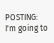POSTING: I'm going to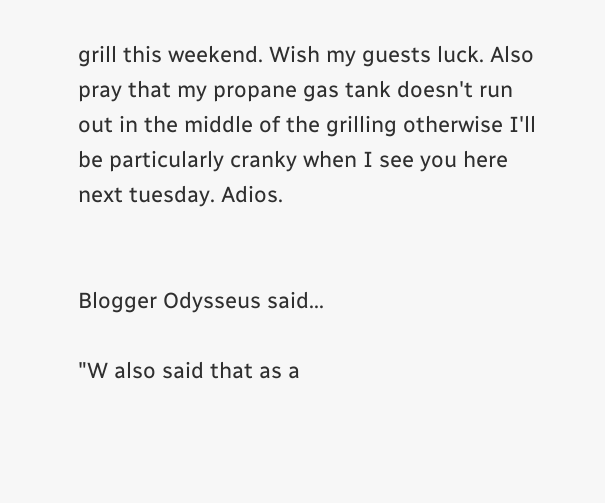grill this weekend. Wish my guests luck. Also pray that my propane gas tank doesn't run out in the middle of the grilling otherwise I'll be particularly cranky when I see you here next tuesday. Adios.


Blogger Odysseus said...

"W also said that as a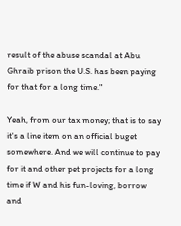result of the abuse scandal at Abu Ghraib prison the U.S. has been paying for that for a long time."

Yeah, from our tax money; that is to say it's a line item on an official buget somewhere. And we will continue to pay for it and other pet projects for a long time if W and his fun-loving, borrow and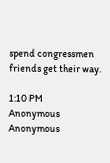spend congressmen friends get their way.

1:10 PM
Anonymous Anonymous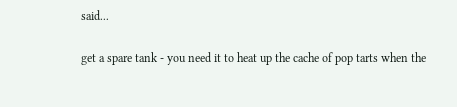said...

get a spare tank - you need it to heat up the cache of pop tarts when the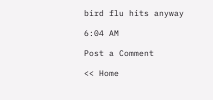bird flu hits anyway

6:04 AM

Post a Comment

<< Home